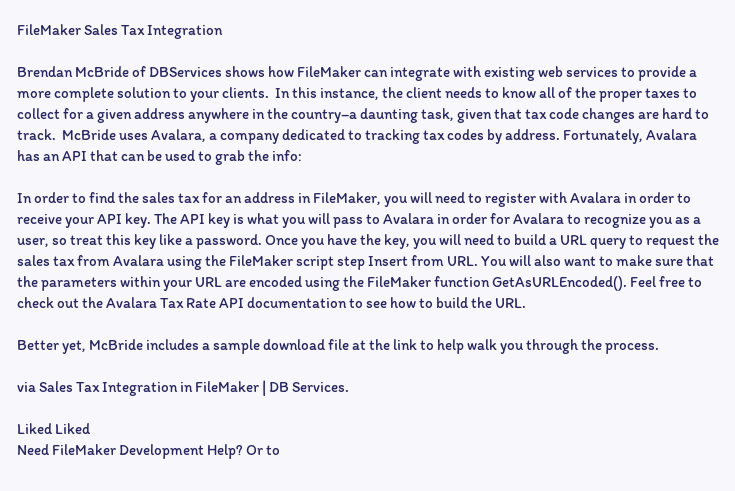FileMaker Sales Tax Integration

Brendan McBride of DBServices shows how FileMaker can integrate with existing web services to provide a more complete solution to your clients.  In this instance, the client needs to know all of the proper taxes to collect for a given address anywhere in the country–a daunting task, given that tax code changes are hard to track.  McBride uses Avalara, a company dedicated to tracking tax codes by address. Fortunately, Avalara has an API that can be used to grab the info:

In order to find the sales tax for an address in FileMaker, you will need to register with Avalara in order to receive your API key. The API key is what you will pass to Avalara in order for Avalara to recognize you as a user, so treat this key like a password. Once you have the key, you will need to build a URL query to request the sales tax from Avalara using the FileMaker script step Insert from URL. You will also want to make sure that the parameters within your URL are encoded using the FileMaker function GetAsURLEncoded(). Feel free to check out the Avalara Tax Rate API documentation to see how to build the URL.

Better yet, McBride includes a sample download file at the link to help walk you through the process.

via Sales Tax Integration in FileMaker | DB Services.

Liked Liked
Need FileMaker Development Help? Or to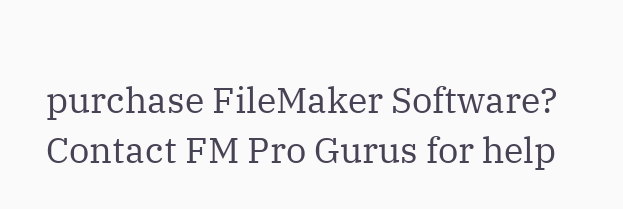purchase FileMaker Software?
Contact FM Pro Gurus for help